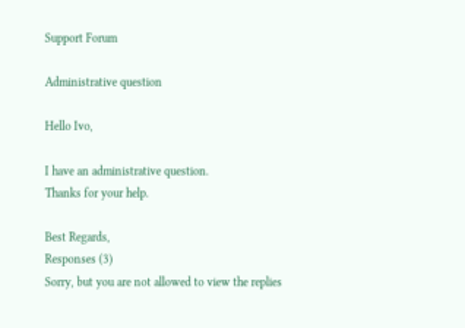Support Forum

Administrative question

Hello Ivo,

I have an administrative question.
Thanks for your help.

Best Regards,
Responses (3)
Sorry, but you are not allowed to view the replies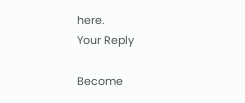here.
Your Reply

Become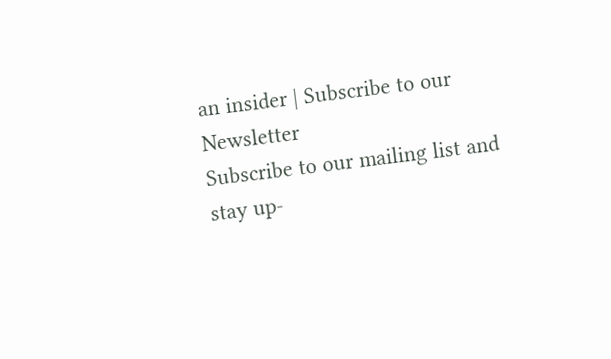an insider | Subscribe to our Newsletter
Subscribe to our mailing list and stay up-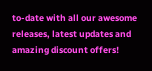to-date with all our awesome releases, latest updates and amazing discount offers!